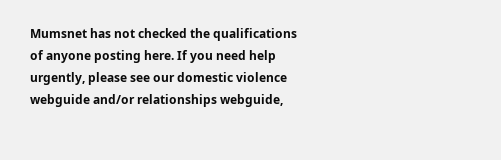Mumsnet has not checked the qualifications of anyone posting here. If you need help urgently, please see our domestic violence webguide and/or relationships webguide,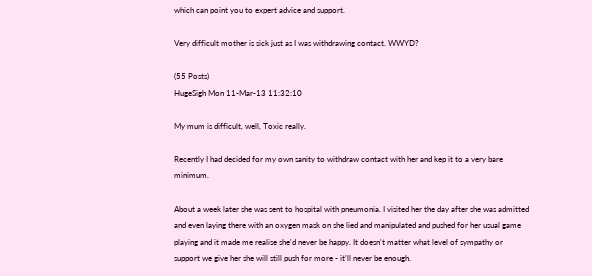which can point you to expert advice and support.

Very difficult mother is sick just as I was withdrawing contact. WWYD?

(55 Posts)
HugeSigh Mon 11-Mar-13 11:32:10

My mum is difficult, well, Toxic really.

Recently I had decided for my own sanity to withdraw contact with her and kep it to a very bare minimum.

About a week later she was sent to hospital with pneumonia. I visited her the day after she was admitted and even laying there with an oxygen mask on she lied and manipulated and pushed for her usual game playing and it made me realise she'd never be happy. It doesn't matter what level of sympathy or support we give her she will still push for more - it'll never be enough.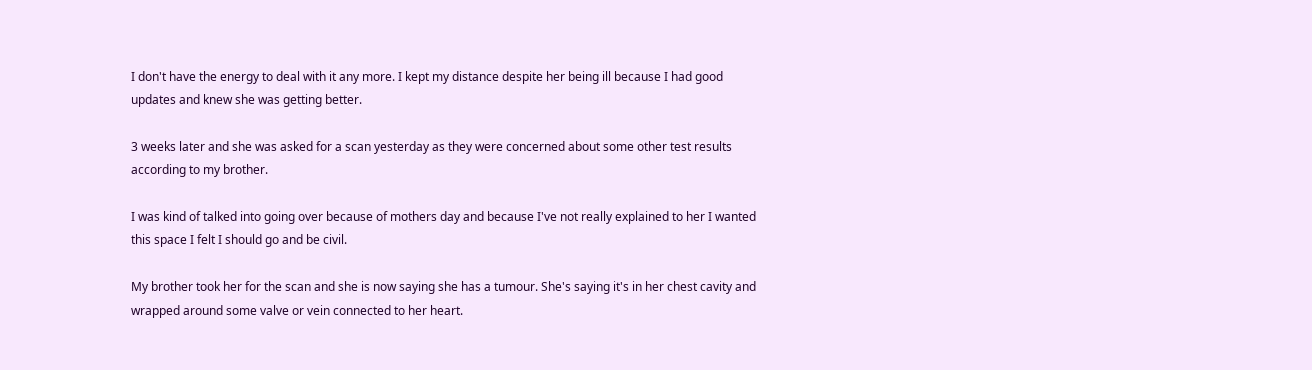I don't have the energy to deal with it any more. I kept my distance despite her being ill because I had good updates and knew she was getting better.

3 weeks later and she was asked for a scan yesterday as they were concerned about some other test results according to my brother.

I was kind of talked into going over because of mothers day and because I've not really explained to her I wanted this space I felt I should go and be civil.

My brother took her for the scan and she is now saying she has a tumour. She's saying it's in her chest cavity and wrapped around some valve or vein connected to her heart.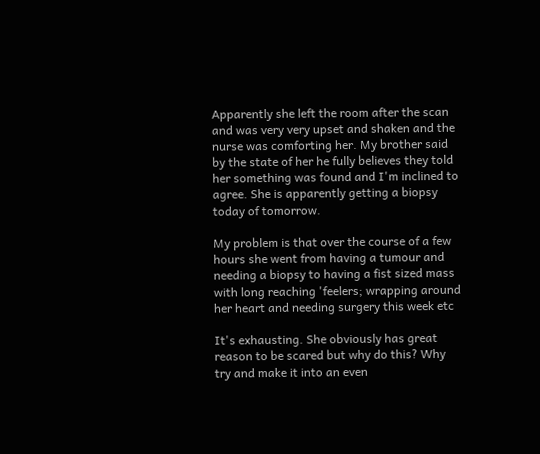Apparently she left the room after the scan and was very very upset and shaken and the nurse was comforting her. My brother said by the state of her he fully believes they told her something was found and I'm inclined to agree. She is apparently getting a biopsy today of tomorrow.

My problem is that over the course of a few hours she went from having a tumour and needing a biopsy to having a fist sized mass with long reaching 'feelers; wrapping around her heart and needing surgery this week etc

It's exhausting. She obviously has great reason to be scared but why do this? Why try and make it into an even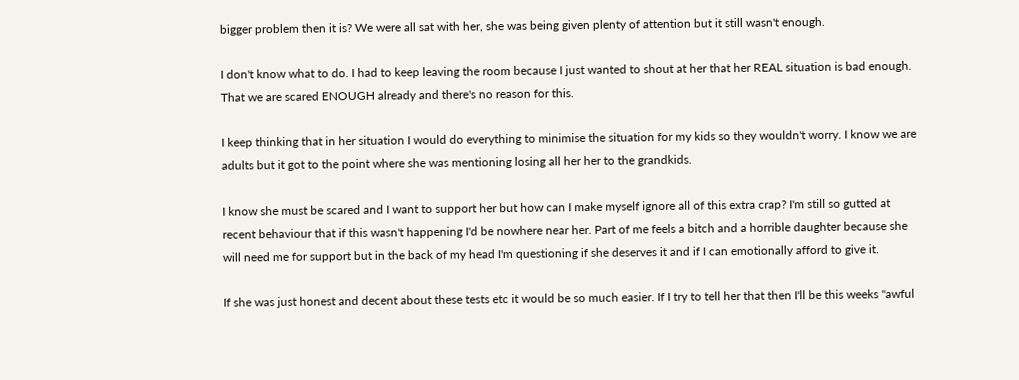bigger problem then it is? We were all sat with her, she was being given plenty of attention but it still wasn't enough.

I don't know what to do. I had to keep leaving the room because I just wanted to shout at her that her REAL situation is bad enough. That we are scared ENOUGH already and there's no reason for this.

I keep thinking that in her situation I would do everything to minimise the situation for my kids so they wouldn't worry. I know we are adults but it got to the point where she was mentioning losing all her her to the grandkids.

I know she must be scared and I want to support her but how can I make myself ignore all of this extra crap? I'm still so gutted at recent behaviour that if this wasn't happening I'd be nowhere near her. Part of me feels a bitch and a horrible daughter because she will need me for support but in the back of my head I'm questioning if she deserves it and if I can emotionally afford to give it.

If she was just honest and decent about these tests etc it would be so much easier. If I try to tell her that then I'll be this weeks "awful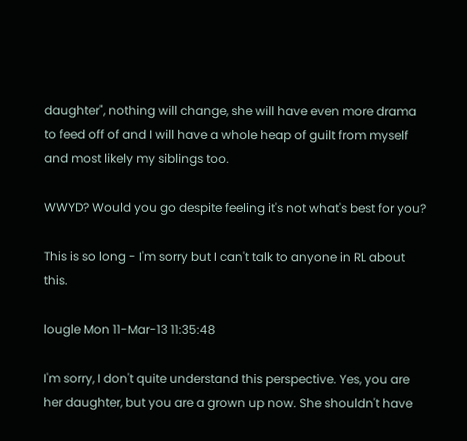daughter", nothing will change, she will have even more drama to feed off of and I will have a whole heap of guilt from myself and most likely my siblings too.

WWYD? Would you go despite feeling it's not what's best for you?

This is so long - I'm sorry but I can't talk to anyone in RL about this.

lougle Mon 11-Mar-13 11:35:48

I'm sorry, I don't quite understand this perspective. Yes, you are her daughter, but you are a grown up now. She shouldn't have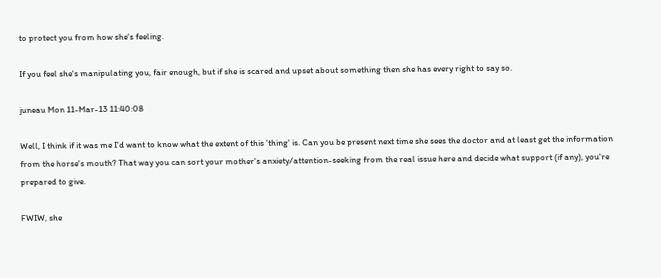to protect you from how she's feeling.

If you feel she's manipulating you, fair enough, but if she is scared and upset about something then she has every right to say so.

juneau Mon 11-Mar-13 11:40:08

Well, I think if it was me I'd want to know what the extent of this 'thing' is. Can you be present next time she sees the doctor and at least get the information from the horse's mouth? That way you can sort your mother's anxiety/attention-seeking from the real issue here and decide what support (if any), you're prepared to give.

FWIW, she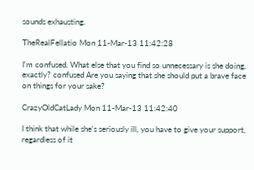sounds exhausting.

TheRealFellatio Mon 11-Mar-13 11:42:28

I'm confused. What else that you find so unnecessary is she doing, exactly? confused Are you saying that she should put a brave face on things for your sake?

CrazyOldCatLady Mon 11-Mar-13 11:42:40

I think that while she's seriously ill, you have to give your support, regardless of it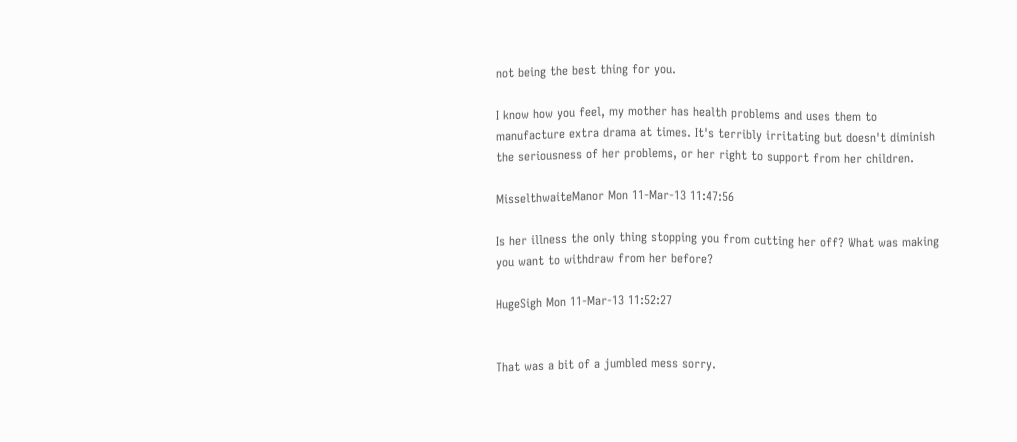not being the best thing for you.

I know how you feel, my mother has health problems and uses them to manufacture extra drama at times. It's terribly irritating but doesn't diminish the seriousness of her problems, or her right to support from her children.

MisselthwaiteManor Mon 11-Mar-13 11:47:56

Is her illness the only thing stopping you from cutting her off? What was making you want to withdraw from her before?

HugeSigh Mon 11-Mar-13 11:52:27


That was a bit of a jumbled mess sorry.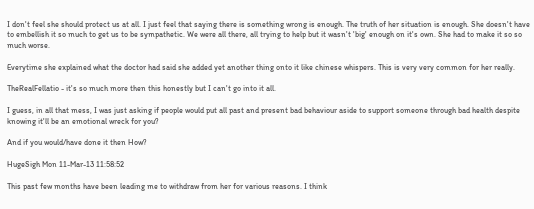I don't feel she should protect us at all. I just feel that saying there is something wrong is enough. The truth of her situation is enough. She doesn't have to embellish it so much to get us to be sympathetic. We were all there, all trying to help but it wasn't 'big' enough on it's own. She had to make it so so much worse.

Everytime she explained what the doctor had said she added yet another thing onto it like chinese whispers. This is very very common for her really.

TheRealFellatio - it's so much more then this honestly but I can't go into it all.

I guess, in all that mess, I was just asking if people would put all past and present bad behaviour aside to support someone through bad health despite knowing it'll be an emotional wreck for you?

And if you would/have done it then How?

HugeSigh Mon 11-Mar-13 11:58:52

This past few months have been leading me to withdraw from her for various reasons. I think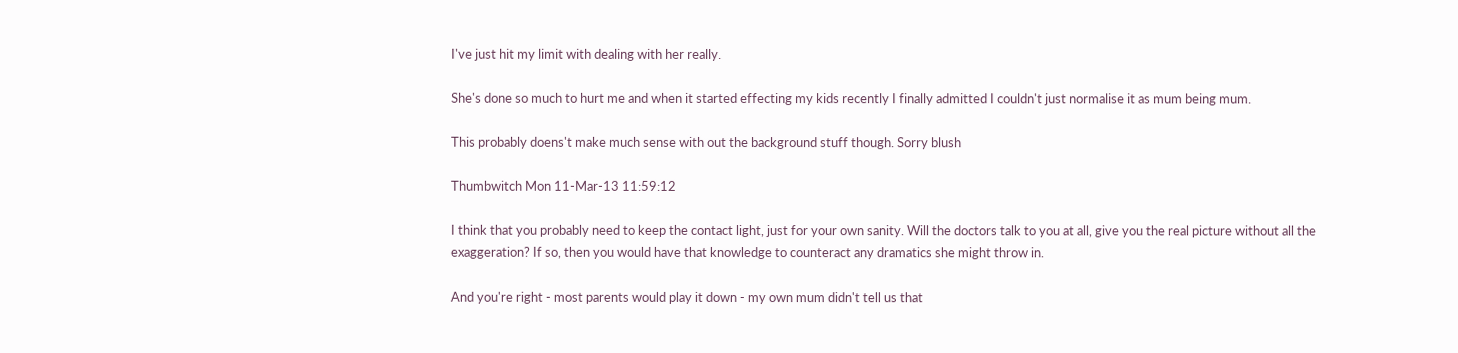I've just hit my limit with dealing with her really.

She's done so much to hurt me and when it started effecting my kids recently I finally admitted I couldn't just normalise it as mum being mum.

This probably doens't make much sense with out the background stuff though. Sorry blush

Thumbwitch Mon 11-Mar-13 11:59:12

I think that you probably need to keep the contact light, just for your own sanity. Will the doctors talk to you at all, give you the real picture without all the exaggeration? If so, then you would have that knowledge to counteract any dramatics she might throw in.

And you're right - most parents would play it down - my own mum didn't tell us that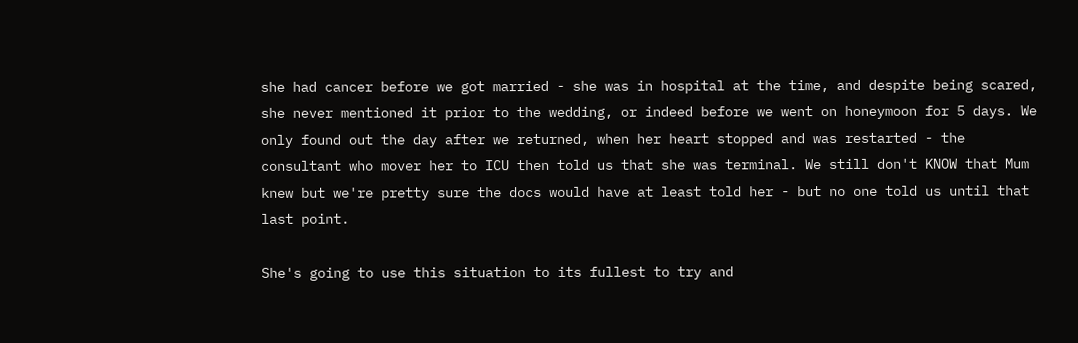she had cancer before we got married - she was in hospital at the time, and despite being scared, she never mentioned it prior to the wedding, or indeed before we went on honeymoon for 5 days. We only found out the day after we returned, when her heart stopped and was restarted - the consultant who mover her to ICU then told us that she was terminal. We still don't KNOW that Mum knew but we're pretty sure the docs would have at least told her - but no one told us until that last point.

She's going to use this situation to its fullest to try and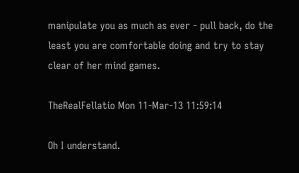manipulate you as much as ever - pull back, do the least you are comfortable doing and try to stay clear of her mind games.

TheRealFellatio Mon 11-Mar-13 11:59:14

Oh I understand.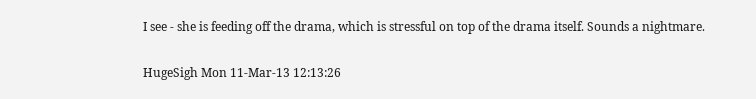I see - she is feeding off the drama, which is stressful on top of the drama itself. Sounds a nightmare.

HugeSigh Mon 11-Mar-13 12:13:26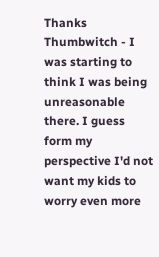Thanks Thumbwitch - I was starting to think I was being unreasonable there. I guess form my perspective I'd not want my kids to worry even more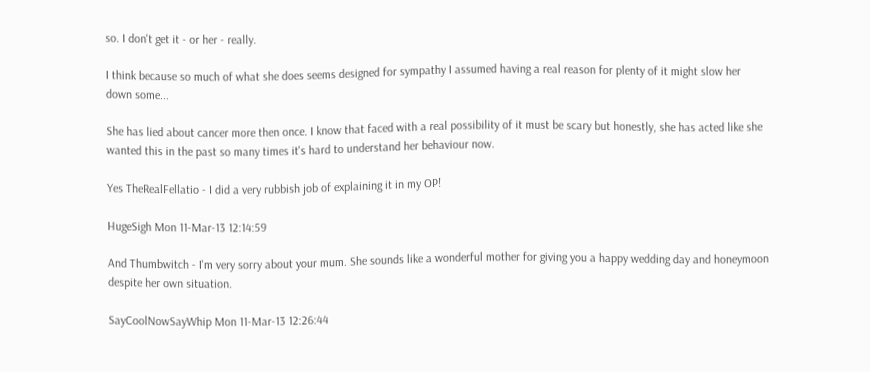so. I don't get it - or her - really.

I think because so much of what she does seems designed for sympathy I assumed having a real reason for plenty of it might slow her down some...

She has lied about cancer more then once. I know that faced with a real possibility of it must be scary but honestly, she has acted like she wanted this in the past so many times it's hard to understand her behaviour now.

Yes TheRealFellatio - I did a very rubbish job of explaining it in my OP!

HugeSigh Mon 11-Mar-13 12:14:59

And Thumbwitch - I'm very sorry about your mum. She sounds like a wonderful mother for giving you a happy wedding day and honeymoon despite her own situation.

SayCoolNowSayWhip Mon 11-Mar-13 12:26:44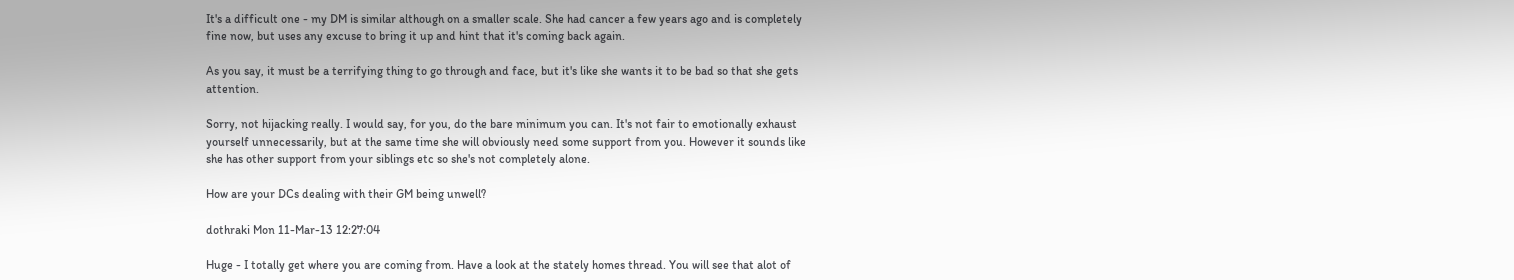It's a difficult one - my DM is similar although on a smaller scale. She had cancer a few years ago and is completely fine now, but uses any excuse to bring it up and hint that it's coming back again.

As you say, it must be a terrifying thing to go through and face, but it's like she wants it to be bad so that she gets attention.

Sorry, not hijacking really. I would say, for you, do the bare minimum you can. It's not fair to emotionally exhaust yourself unnecessarily, but at the same time she will obviously need some support from you. However it sounds like she has other support from your siblings etc so she's not completely alone.

How are your DCs dealing with their GM being unwell?

dothraki Mon 11-Mar-13 12:27:04

Huge - I totally get where you are coming from. Have a look at the stately homes thread. You will see that alot of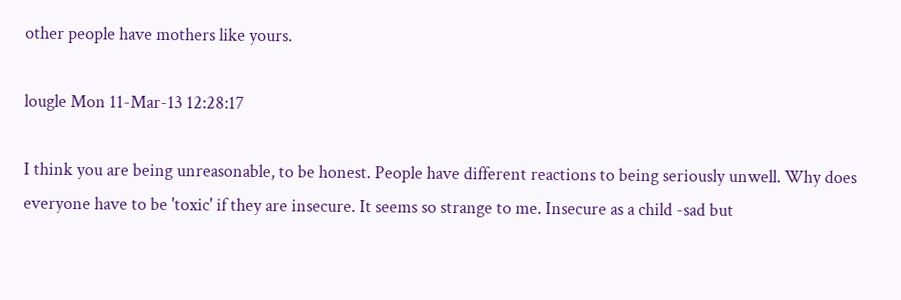other people have mothers like yours.

lougle Mon 11-Mar-13 12:28:17

I think you are being unreasonable, to be honest. People have different reactions to being seriously unwell. Why does everyone have to be 'toxic' if they are insecure. It seems so strange to me. Insecure as a child -sad but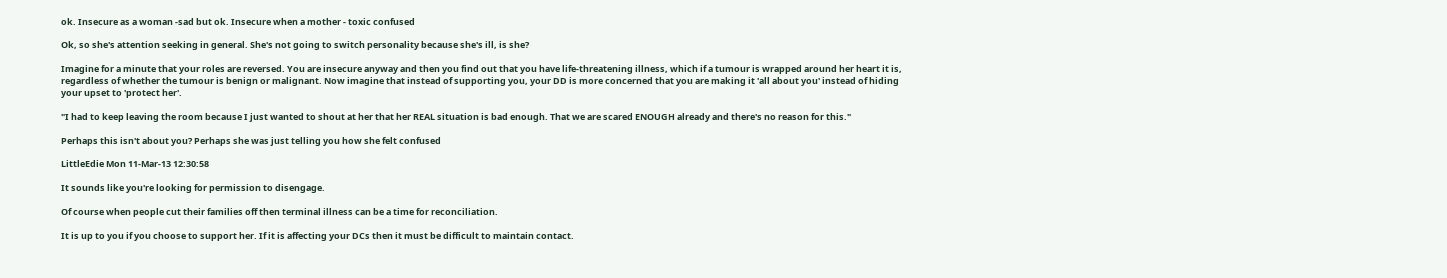ok. Insecure as a woman -sad but ok. Insecure when a mother - toxic confused

Ok, so she's attention seeking in general. She's not going to switch personality because she's ill, is she?

Imagine for a minute that your roles are reversed. You are insecure anyway and then you find out that you have life-threatening illness, which if a tumour is wrapped around her heart it is, regardless of whether the tumour is benign or malignant. Now imagine that instead of supporting you, your DD is more concerned that you are making it 'all about you' instead of hiding your upset to 'protect her'.

"I had to keep leaving the room because I just wanted to shout at her that her REAL situation is bad enough. That we are scared ENOUGH already and there's no reason for this."

Perhaps this isn't about you? Perhaps she was just telling you how she felt confused

LittleEdie Mon 11-Mar-13 12:30:58

It sounds like you're looking for permission to disengage.

Of course when people cut their families off then terminal illness can be a time for reconciliation.

It is up to you if you choose to support her. If it is affecting your DCs then it must be difficult to maintain contact.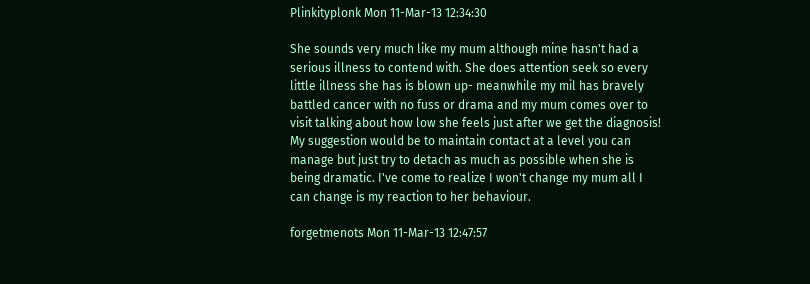Plinkityplonk Mon 11-Mar-13 12:34:30

She sounds very much like my mum although mine hasn't had a serious illness to contend with. She does attention seek so every little illness she has is blown up- meanwhile my mil has bravely battled cancer with no fuss or drama and my mum comes over to visit talking about how low she feels just after we get the diagnosis!
My suggestion would be to maintain contact at a level you can manage but just try to detach as much as possible when she is being dramatic. I've come to realize I won't change my mum all I can change is my reaction to her behaviour.

forgetmenots Mon 11-Mar-13 12:47:57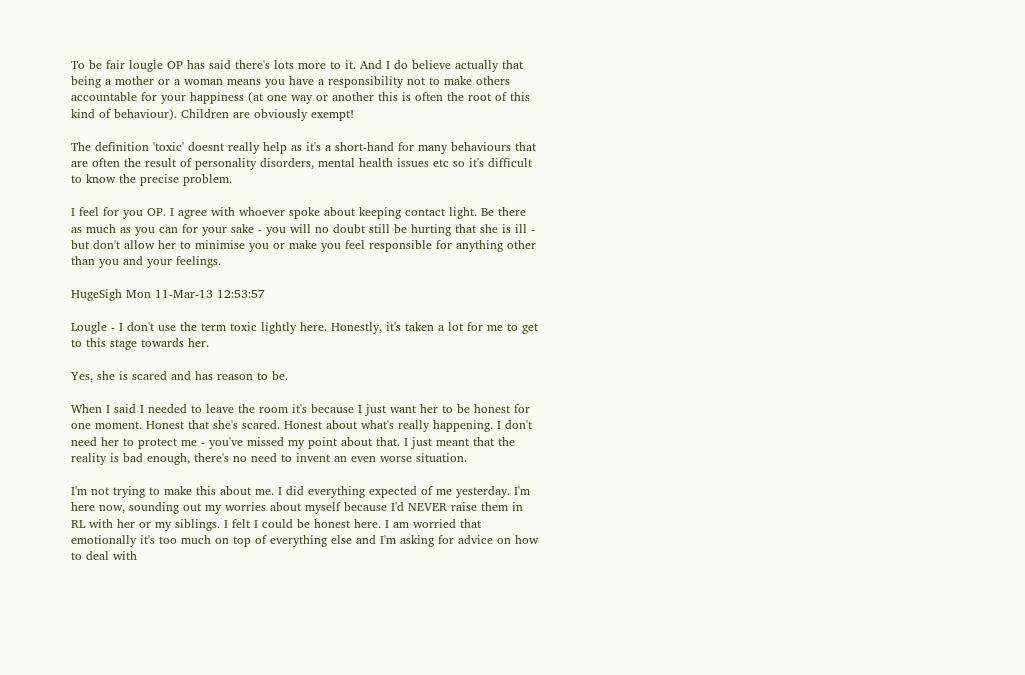To be fair lougle OP has said there's lots more to it. And I do believe actually that being a mother or a woman means you have a responsibility not to make others accountable for your happiness (at one way or another this is often the root of this kind of behaviour). Children are obviously exempt!

The definition 'toxic' doesnt really help as it's a short-hand for many behaviours that are often the result of personality disorders, mental health issues etc so it's difficult to know the precise problem.

I feel for you OP. I agree with whoever spoke about keeping contact light. Be there as much as you can for your sake - you will no doubt still be hurting that she is ill - but don't allow her to minimise you or make you feel responsible for anything other than you and your feelings.

HugeSigh Mon 11-Mar-13 12:53:57

Lougle - I don't use the term toxic lightly here. Honestly, it's taken a lot for me to get to this stage towards her.

Yes, she is scared and has reason to be.

When I said I needed to leave the room it's because I just want her to be honest for one moment. Honest that she's scared. Honest about what's really happening. I don't need her to protect me - you've missed my point about that. I just meant that the reality is bad enough, there's no need to invent an even worse situation.

I'm not trying to make this about me. I did everything expected of me yesterday. I'm here now, sounding out my worries about myself because I'd NEVER raise them in RL with her or my siblings. I felt I could be honest here. I am worried that emotionally it's too much on top of everything else and I'm asking for advice on how to deal with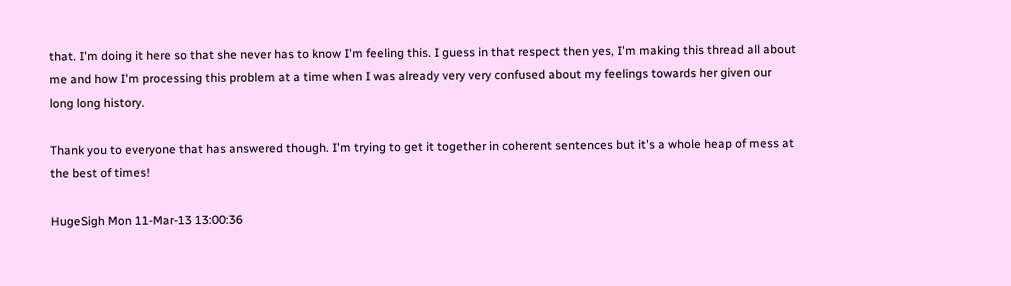that. I'm doing it here so that she never has to know I'm feeling this. I guess in that respect then yes, I'm making this thread all about me and how I'm processing this problem at a time when I was already very very confused about my feelings towards her given our long long history.

Thank you to everyone that has answered though. I'm trying to get it together in coherent sentences but it's a whole heap of mess at the best of times!

HugeSigh Mon 11-Mar-13 13:00:36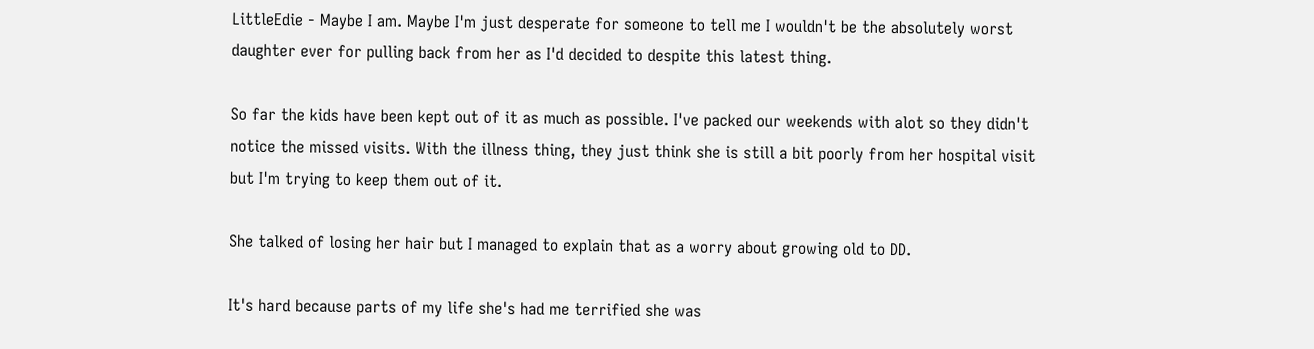LittleEdie - Maybe I am. Maybe I'm just desperate for someone to tell me I wouldn't be the absolutely worst daughter ever for pulling back from her as I'd decided to despite this latest thing.

So far the kids have been kept out of it as much as possible. I've packed our weekends with alot so they didn't notice the missed visits. With the illness thing, they just think she is still a bit poorly from her hospital visit but I'm trying to keep them out of it.

She talked of losing her hair but I managed to explain that as a worry about growing old to DD.

It's hard because parts of my life she's had me terrified she was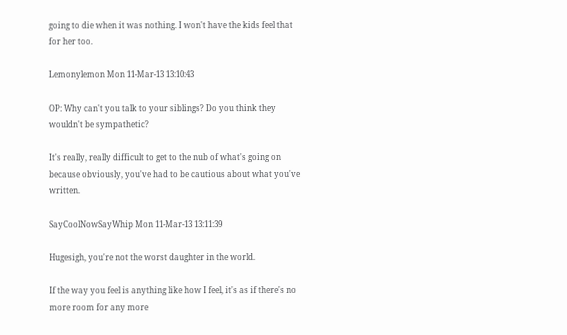going to die when it was nothing. I won't have the kids feel that for her too.

Lemonylemon Mon 11-Mar-13 13:10:43

OP: Why can't you talk to your siblings? Do you think they wouldn't be sympathetic?

It's really, really difficult to get to the nub of what's going on because obviously, you've had to be cautious about what you've written.

SayCoolNowSayWhip Mon 11-Mar-13 13:11:39

Hugesigh, you're not the worst daughter in the world.

If the way you feel is anything like how I feel, it's as if there's no more room for any more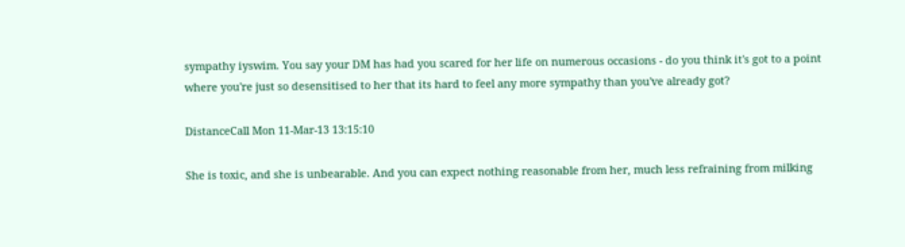sympathy iyswim. You say your DM has had you scared for her life on numerous occasions - do you think it's got to a point where you're just so desensitised to her that its hard to feel any more sympathy than you've already got?

DistanceCall Mon 11-Mar-13 13:15:10

She is toxic, and she is unbearable. And you can expect nothing reasonable from her, much less refraining from milking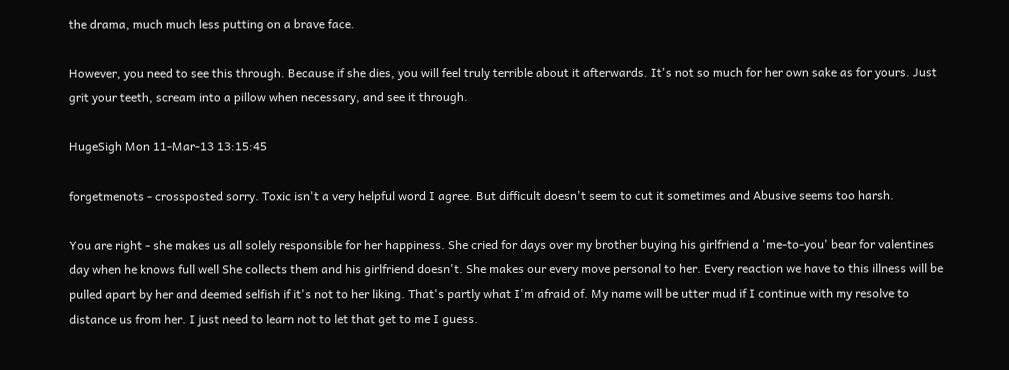the drama, much much less putting on a brave face.

However, you need to see this through. Because if she dies, you will feel truly terrible about it afterwards. It's not so much for her own sake as for yours. Just grit your teeth, scream into a pillow when necessary, and see it through.

HugeSigh Mon 11-Mar-13 13:15:45

forgetmenots - crossposted sorry. Toxic isn't a very helpful word I agree. But difficult doesn't seem to cut it sometimes and Abusive seems too harsh.

You are right - she makes us all solely responsible for her happiness. She cried for days over my brother buying his girlfriend a 'me-to-you' bear for valentines day when he knows full well She collects them and his girlfriend doesn't. She makes our every move personal to her. Every reaction we have to this illness will be pulled apart by her and deemed selfish if it's not to her liking. That's partly what I'm afraid of. My name will be utter mud if I continue with my resolve to distance us from her. I just need to learn not to let that get to me I guess.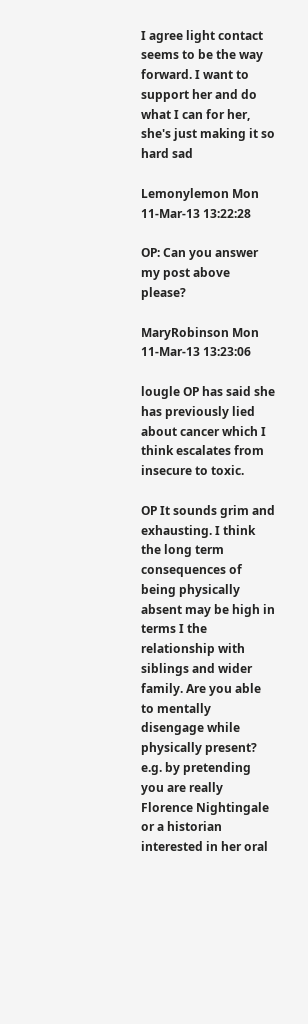I agree light contact seems to be the way forward. I want to support her and do what I can for her, she's just making it so hard sad

Lemonylemon Mon 11-Mar-13 13:22:28

OP: Can you answer my post above please?

MaryRobinson Mon 11-Mar-13 13:23:06

lougle OP has said she has previously lied about cancer which I think escalates from insecure to toxic.

OP It sounds grim and exhausting. I think the long term consequences of being physically absent may be high in terms I the relationship with siblings and wider family. Are you able to mentally disengage while physically present? e.g. by pretending you are really Florence Nightingale or a historian interested in her oral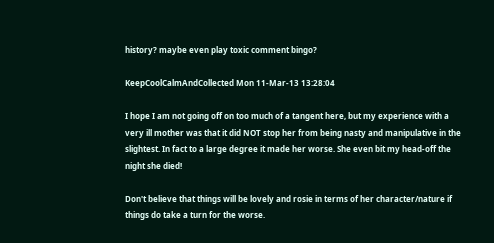history? maybe even play toxic comment bingo?

KeepCoolCalmAndCollected Mon 11-Mar-13 13:28:04

I hope I am not going off on too much of a tangent here, but my experience with a very ill mother was that it did NOT stop her from being nasty and manipulative in the slightest. In fact to a large degree it made her worse. She even bit my head-off the night she died!

Don't believe that things will be lovely and rosie in terms of her character/nature if things do take a turn for the worse.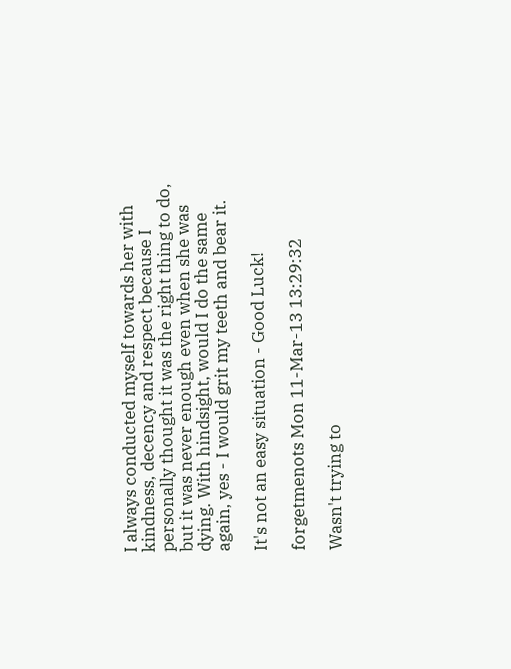I always conducted myself towards her with kindness, decency and respect because I personally thought it was the right thing to do, but it was never enough even when she was dying. With hindsight, would I do the same again, yes - I would grit my teeth and bear it.

It's not an easy situation - Good Luck!

forgetmenots Mon 11-Mar-13 13:29:32

Wasn't trying to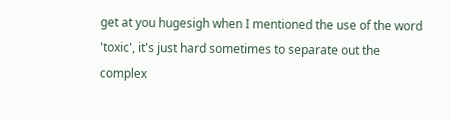get at you hugesigh when I mentioned the use of the word 'toxic', it's just hard sometimes to separate out the complex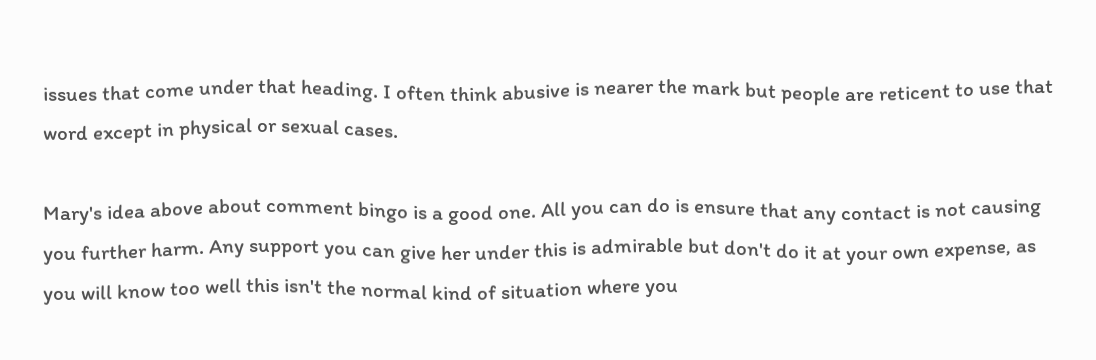issues that come under that heading. I often think abusive is nearer the mark but people are reticent to use that word except in physical or sexual cases.

Mary's idea above about comment bingo is a good one. All you can do is ensure that any contact is not causing you further harm. Any support you can give her under this is admirable but don't do it at your own expense, as you will know too well this isn't the normal kind of situation where you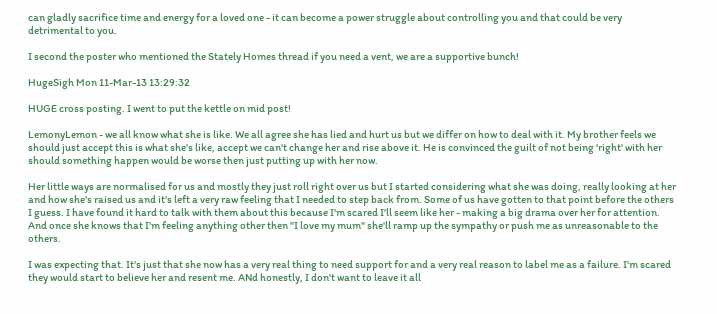can gladly sacrifice time and energy for a loved one - it can become a power struggle about controlling you and that could be very detrimental to you.

I second the poster who mentioned the Stately Homes thread if you need a vent, we are a supportive bunch!

HugeSigh Mon 11-Mar-13 13:29:32

HUGE cross posting. I went to put the kettle on mid post!

LemonyLemon - we all know what she is like. We all agree she has lied and hurt us but we differ on how to deal with it. My brother feels we should just accept this is what she's like, accept we can't change her and rise above it. He is convinced the guilt of not being 'right' with her should something happen would be worse then just putting up with her now.

Her little ways are normalised for us and mostly they just roll right over us but I started considering what she was doing, really looking at her and how she's raised us and it's left a very raw feeling that I needed to step back from. Some of us have gotten to that point before the others I guess. I have found it hard to talk with them about this because I'm scared I'll seem like her - making a big drama over her for attention. And once she knows that I'm feeling anything other then "I love my mum" she'll ramp up the sympathy or push me as unreasonable to the others.

I was expecting that. It's just that she now has a very real thing to need support for and a very real reason to label me as a failure. I'm scared they would start to believe her and resent me. ANd honestly, I don't want to leave it all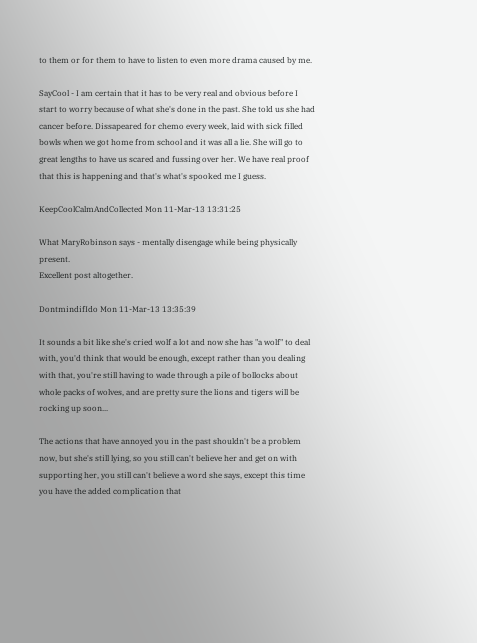to them or for them to have to listen to even more drama caused by me.

SayCool - I am certain that it has to be very real and obvious before I start to worry because of what she's done in the past. She told us she had cancer before. Dissapeared for chemo every week, laid with sick filled bowls when we got home from school and it was all a lie. She will go to great lengths to have us scared and fussing over her. We have real proof that this is happening and that's what's spooked me I guess.

KeepCoolCalmAndCollected Mon 11-Mar-13 13:31:25

What MaryRobinson says - mentally disengage while being physically present.
Excellent post altogether.

DontmindifIdo Mon 11-Mar-13 13:35:39

It sounds a bit like she's cried wolf a lot and now she has "a wolf" to deal with, you'd think that would be enough, except rather than you dealing with that, you're still having to wade through a pile of bollocks about whole packs of wolves, and are pretty sure the lions and tigers will be rocking up soon...

The actions that have annoyed you in the past shouldn't be a problem now, but she's still lying, so you still can't believe her and get on with supporting her, you still can't believe a word she says, except this time you have the added complication that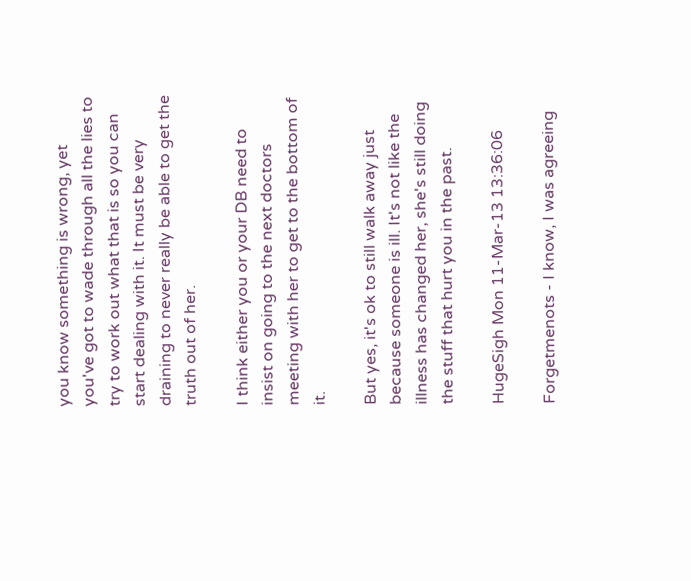you know something is wrong, yet you've got to wade through all the lies to try to work out what that is so you can start dealing with it. It must be very draining to never really be able to get the truth out of her.

I think either you or your DB need to insist on going to the next doctors meeting with her to get to the bottom of it.

But yes, it's ok to still walk away just because someone is ill. It's not like the illness has changed her, she's still doing the stuff that hurt you in the past.

HugeSigh Mon 11-Mar-13 13:36:06

Forgetmenots - I know, I was agreeing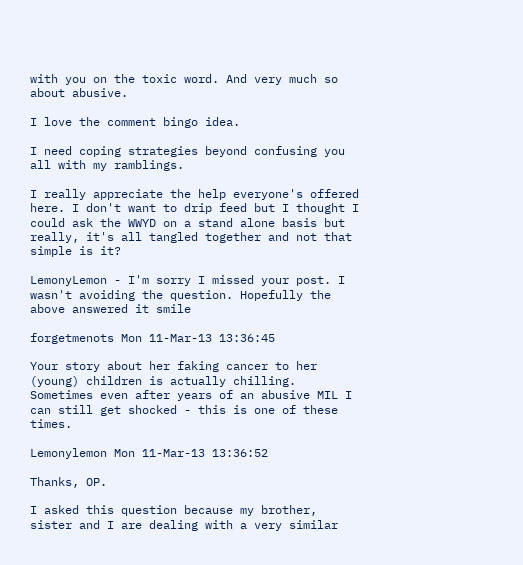with you on the toxic word. And very much so about abusive.

I love the comment bingo idea.

I need coping strategies beyond confusing you all with my ramblings.

I really appreciate the help everyone's offered here. I don't want to drip feed but I thought I could ask the WWYD on a stand alone basis but really, it's all tangled together and not that simple is it?

LemonyLemon - I'm sorry I missed your post. I wasn't avoiding the question. Hopefully the above answered it smile

forgetmenots Mon 11-Mar-13 13:36:45

Your story about her faking cancer to her (young) children is actually chilling. Sometimes even after years of an abusive MIL I can still get shocked - this is one of these times.

Lemonylemon Mon 11-Mar-13 13:36:52

Thanks, OP.

I asked this question because my brother, sister and I are dealing with a very similar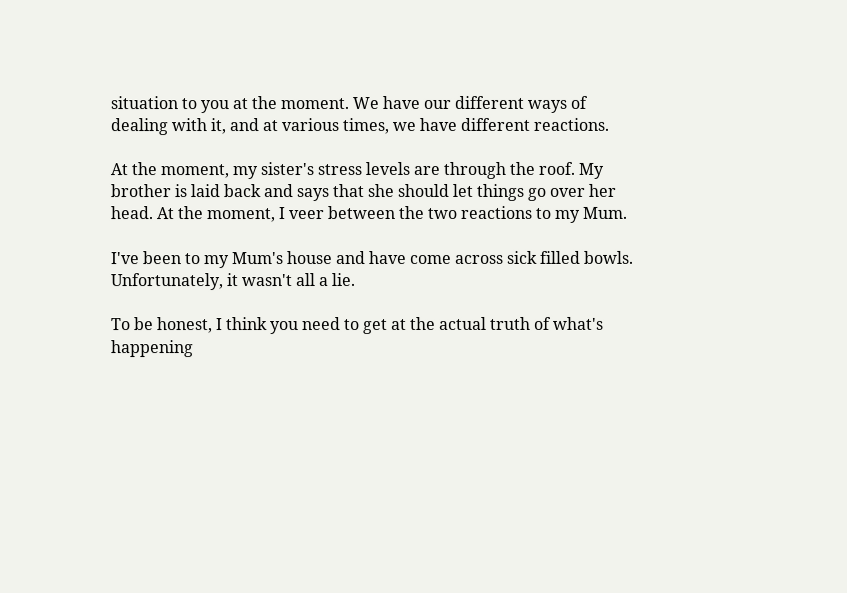situation to you at the moment. We have our different ways of dealing with it, and at various times, we have different reactions.

At the moment, my sister's stress levels are through the roof. My brother is laid back and says that she should let things go over her head. At the moment, I veer between the two reactions to my Mum.

I've been to my Mum's house and have come across sick filled bowls. Unfortunately, it wasn't all a lie.

To be honest, I think you need to get at the actual truth of what's happening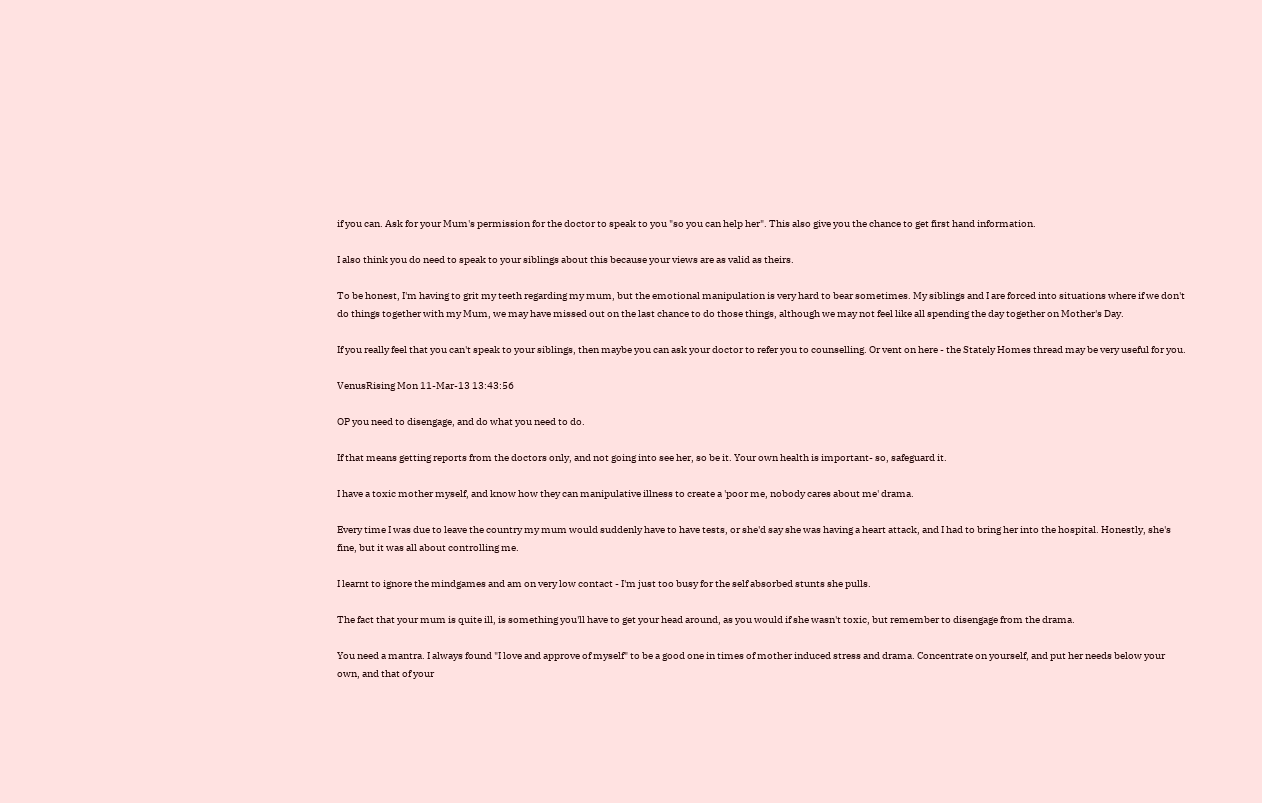if you can. Ask for your Mum's permission for the doctor to speak to you "so you can help her". This also give you the chance to get first hand information.

I also think you do need to speak to your siblings about this because your views are as valid as theirs.

To be honest, I'm having to grit my teeth regarding my mum, but the emotional manipulation is very hard to bear sometimes. My siblings and I are forced into situations where if we don't do things together with my Mum, we may have missed out on the last chance to do those things, although we may not feel like all spending the day together on Mother's Day.

If you really feel that you can't speak to your siblings, then maybe you can ask your doctor to refer you to counselling. Or vent on here - the Stately Homes thread may be very useful for you.

VenusRising Mon 11-Mar-13 13:43:56

OP you need to disengage, and do what you need to do.

If that means getting reports from the doctors only, and not going into see her, so be it. Your own health is important- so, safeguard it.

I have a toxic mother myself, and know how they can manipulative illness to create a 'poor me, nobody cares about me' drama.

Every time I was due to leave the country my mum would suddenly have to have tests, or she'd say she was having a heart attack, and I had to bring her into the hospital. Honestly, she's fine, but it was all about controlling me.

I learnt to ignore the mindgames and am on very low contact - I'm just too busy for the self absorbed stunts she pulls.

The fact that your mum is quite ill, is something you'll have to get your head around, as you would if she wasn't toxic, but remember to disengage from the drama.

You need a mantra. I always found "I love and approve of myself" to be a good one in times of mother induced stress and drama. Concentrate on yourself, and put her needs below your own, and that of your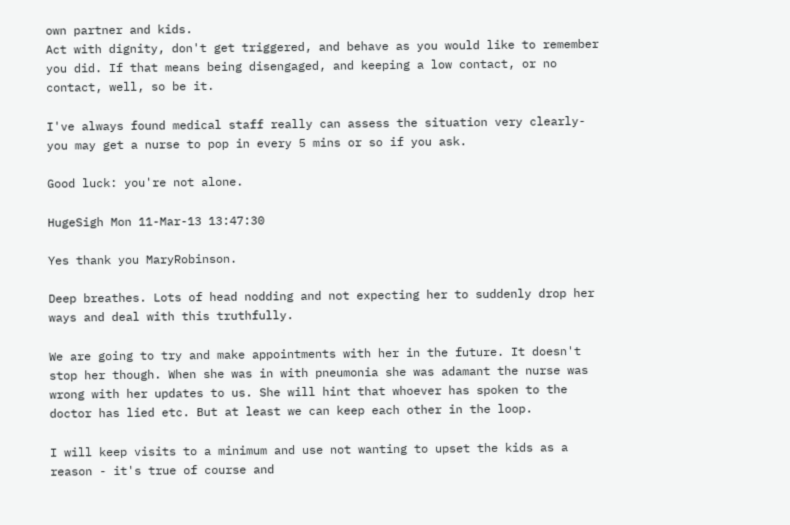own partner and kids.
Act with dignity, don't get triggered, and behave as you would like to remember you did. If that means being disengaged, and keeping a low contact, or no contact, well, so be it.

I've always found medical staff really can assess the situation very clearly- you may get a nurse to pop in every 5 mins or so if you ask.

Good luck: you're not alone.

HugeSigh Mon 11-Mar-13 13:47:30

Yes thank you MaryRobinson.

Deep breathes. Lots of head nodding and not expecting her to suddenly drop her ways and deal with this truthfully.

We are going to try and make appointments with her in the future. It doesn't stop her though. When she was in with pneumonia she was adamant the nurse was wrong with her updates to us. She will hint that whoever has spoken to the doctor has lied etc. But at least we can keep each other in the loop.

I will keep visits to a minimum and use not wanting to upset the kids as a reason - it's true of course and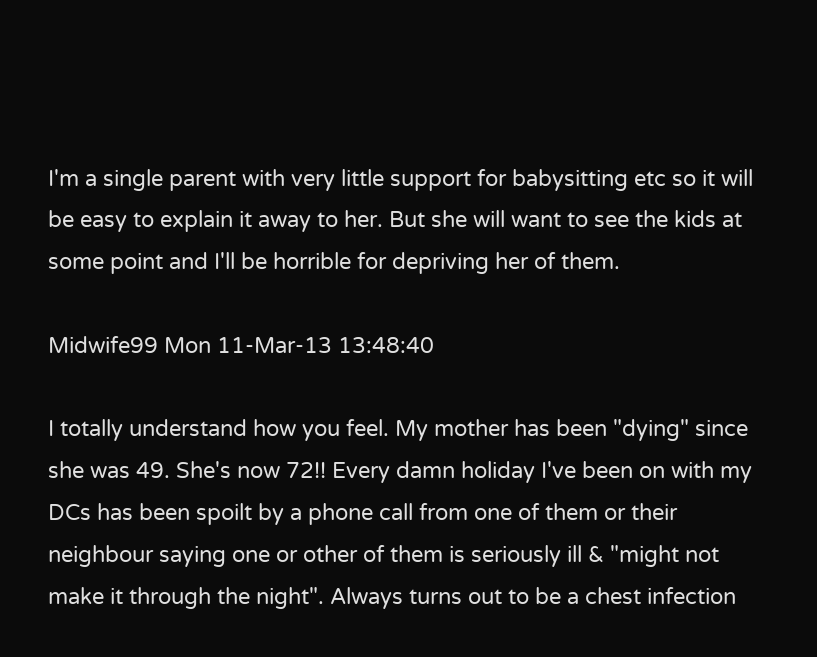I'm a single parent with very little support for babysitting etc so it will be easy to explain it away to her. But she will want to see the kids at some point and I'll be horrible for depriving her of them.

Midwife99 Mon 11-Mar-13 13:48:40

I totally understand how you feel. My mother has been "dying" since she was 49. She's now 72!! Every damn holiday I've been on with my DCs has been spoilt by a phone call from one of them or their neighbour saying one or other of them is seriously ill & "might not make it through the night". Always turns out to be a chest infection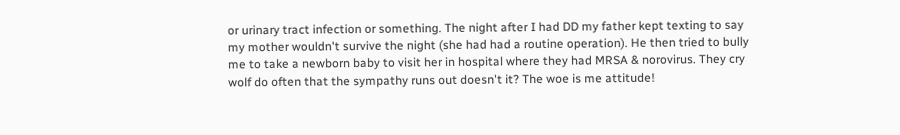or urinary tract infection or something. The night after I had DD my father kept texting to say my mother wouldn't survive the night (she had had a routine operation). He then tried to bully me to take a newborn baby to visit her in hospital where they had MRSA & norovirus. They cry wolf do often that the sympathy runs out doesn't it? The woe is me attitude!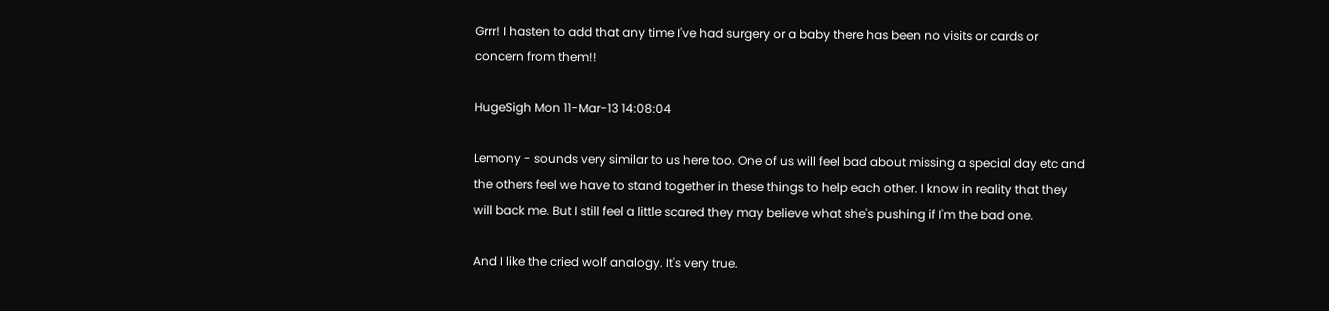Grrr! I hasten to add that any time I've had surgery or a baby there has been no visits or cards or concern from them!!

HugeSigh Mon 11-Mar-13 14:08:04

Lemony - sounds very similar to us here too. One of us will feel bad about missing a special day etc and the others feel we have to stand together in these things to help each other. I know in reality that they will back me. But I still feel a little scared they may believe what she's pushing if I'm the bad one.

And I like the cried wolf analogy. It's very true.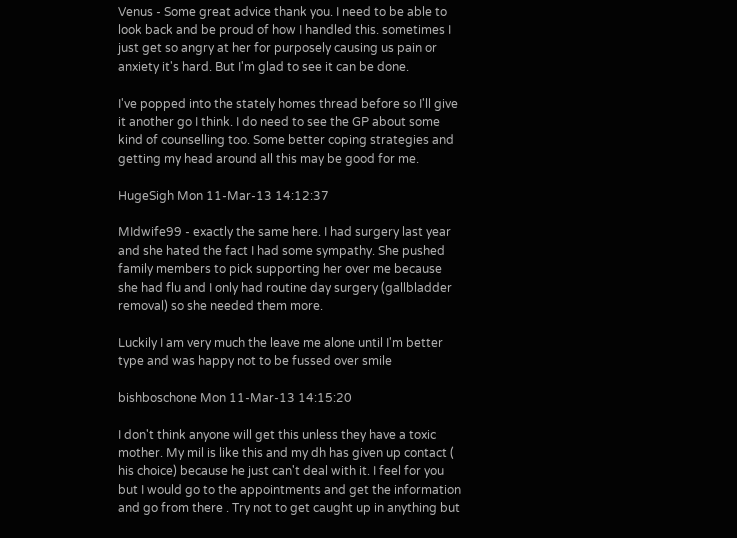Venus - Some great advice thank you. I need to be able to look back and be proud of how I handled this. sometimes I just get so angry at her for purposely causing us pain or anxiety it's hard. But I'm glad to see it can be done.

I've popped into the stately homes thread before so I'll give it another go I think. I do need to see the GP about some kind of counselling too. Some better coping strategies and getting my head around all this may be good for me.

HugeSigh Mon 11-Mar-13 14:12:37

MIdwife99 - exactly the same here. I had surgery last year and she hated the fact I had some sympathy. She pushed family members to pick supporting her over me because she had flu and I only had routine day surgery (gallbladder removal) so she needed them more.

Luckily I am very much the leave me alone until I'm better type and was happy not to be fussed over smile

bishboschone Mon 11-Mar-13 14:15:20

I don't think anyone will get this unless they have a toxic mother. My mil is like this and my dh has given up contact ( his choice) because he just can't deal with it. I feel for you but I would go to the appointments and get the information and go from there . Try not to get caught up in anything but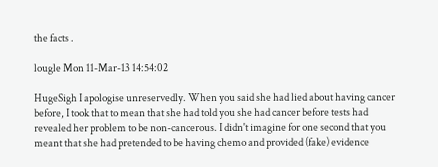the facts .

lougle Mon 11-Mar-13 14:54:02

HugeSigh I apologise unreservedly. When you said she had lied about having cancer before, I took that to mean that she had told you she had cancer before tests had revealed her problem to be non-cancerous. I didn't imagine for one second that you meant that she had pretended to be having chemo and provided (fake) evidence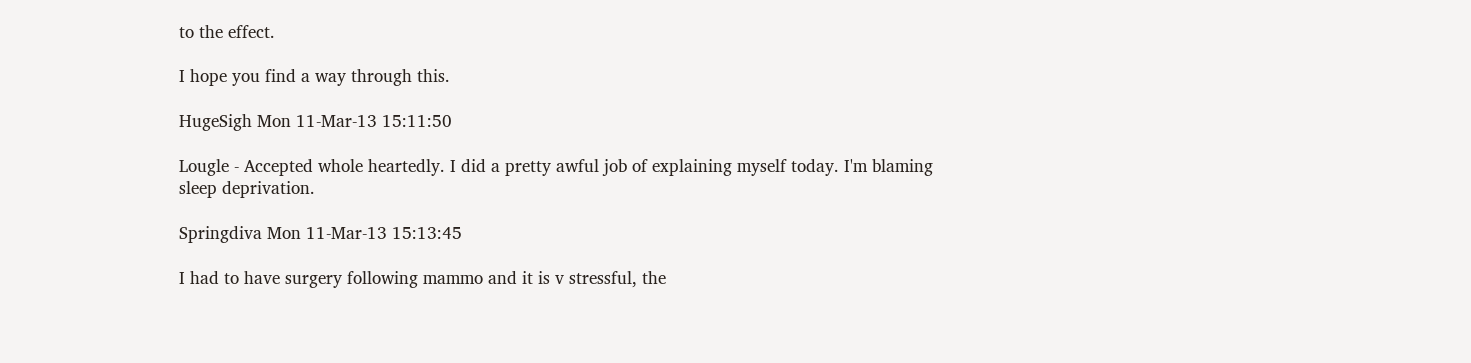to the effect.

I hope you find a way through this.

HugeSigh Mon 11-Mar-13 15:11:50

Lougle - Accepted whole heartedly. I did a pretty awful job of explaining myself today. I'm blaming sleep deprivation.

Springdiva Mon 11-Mar-13 15:13:45

I had to have surgery following mammo and it is v stressful, the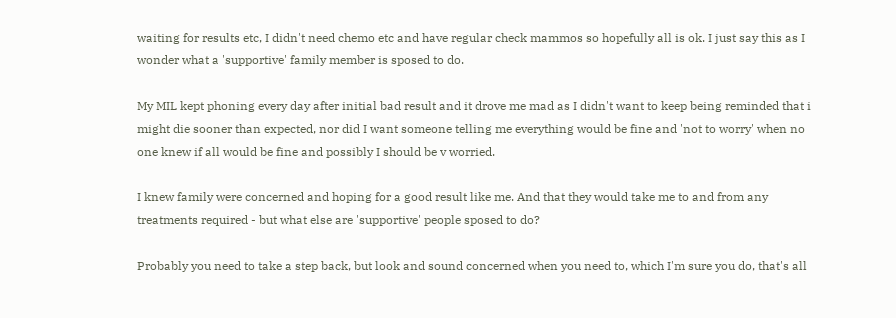waiting for results etc, I didn't need chemo etc and have regular check mammos so hopefully all is ok. I just say this as I wonder what a 'supportive' family member is sposed to do.

My MIL kept phoning every day after initial bad result and it drove me mad as I didn't want to keep being reminded that i might die sooner than expected, nor did I want someone telling me everything would be fine and 'not to worry' when no one knew if all would be fine and possibly I should be v worried.

I knew family were concerned and hoping for a good result like me. And that they would take me to and from any treatments required - but what else are 'supportive' people sposed to do?

Probably you need to take a step back, but look and sound concerned when you need to, which I'm sure you do, that's all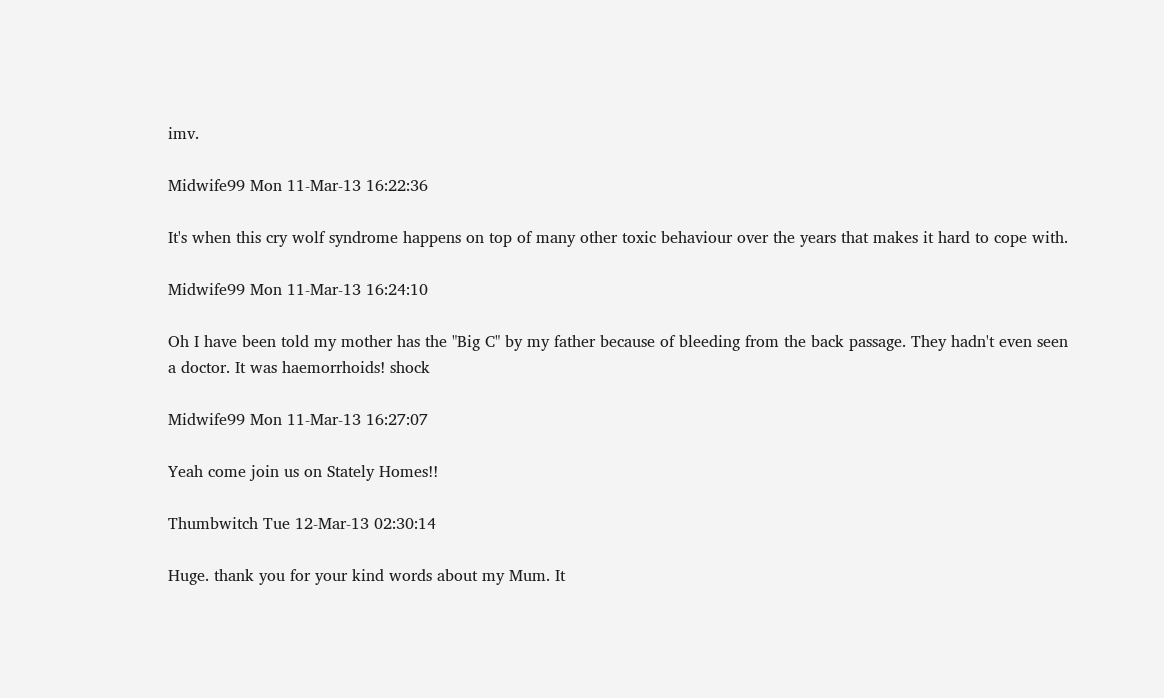imv.

Midwife99 Mon 11-Mar-13 16:22:36

It's when this cry wolf syndrome happens on top of many other toxic behaviour over the years that makes it hard to cope with.

Midwife99 Mon 11-Mar-13 16:24:10

Oh I have been told my mother has the "Big C" by my father because of bleeding from the back passage. They hadn't even seen a doctor. It was haemorrhoids! shock

Midwife99 Mon 11-Mar-13 16:27:07

Yeah come join us on Stately Homes!!

Thumbwitch Tue 12-Mar-13 02:30:14

Huge. thank you for your kind words about my Mum. It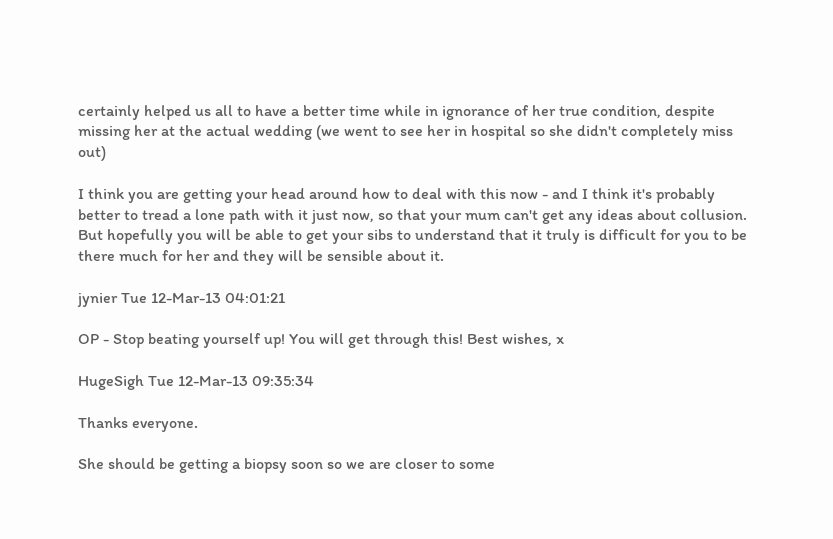certainly helped us all to have a better time while in ignorance of her true condition, despite missing her at the actual wedding (we went to see her in hospital so she didn't completely miss out)

I think you are getting your head around how to deal with this now - and I think it's probably better to tread a lone path with it just now, so that your mum can't get any ideas about collusion. But hopefully you will be able to get your sibs to understand that it truly is difficult for you to be there much for her and they will be sensible about it.

jynier Tue 12-Mar-13 04:01:21

OP - Stop beating yourself up! You will get through this! Best wishes, x

HugeSigh Tue 12-Mar-13 09:35:34

Thanks everyone.

She should be getting a biopsy soon so we are closer to some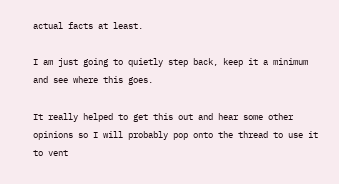actual facts at least.

I am just going to quietly step back, keep it a minimum and see where this goes.

It really helped to get this out and hear some other opinions so I will probably pop onto the thread to use it to vent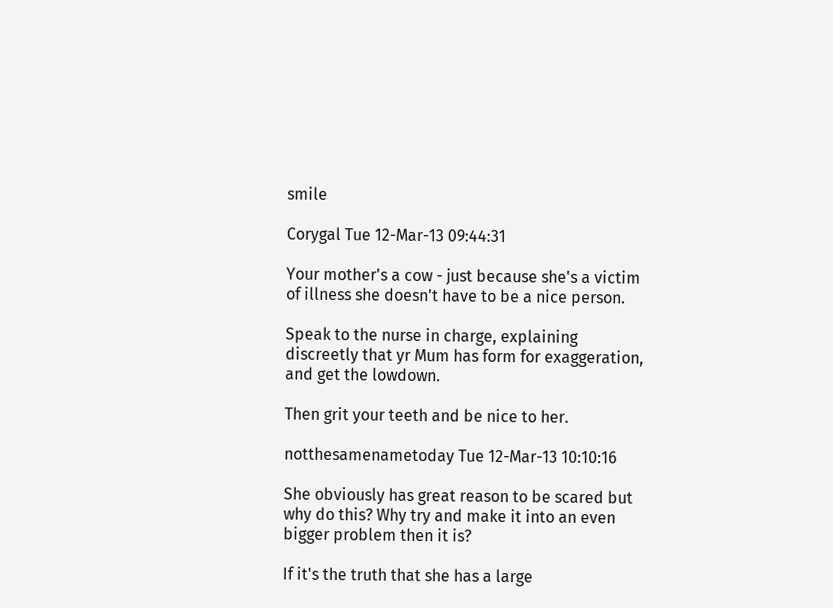smile

Corygal Tue 12-Mar-13 09:44:31

Your mother's a cow - just because she's a victim of illness she doesn't have to be a nice person.

Speak to the nurse in charge, explaining discreetly that yr Mum has form for exaggeration, and get the lowdown.

Then grit your teeth and be nice to her.

notthesamenametoday Tue 12-Mar-13 10:10:16

She obviously has great reason to be scared but why do this? Why try and make it into an even bigger problem then it is?

If it's the truth that she has a large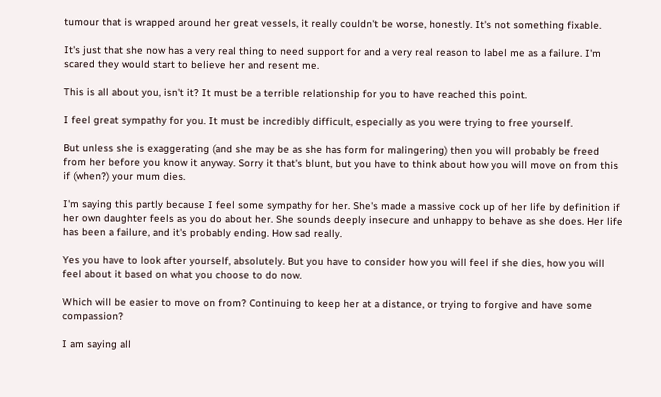tumour that is wrapped around her great vessels, it really couldn't be worse, honestly. It's not something fixable.

It's just that she now has a very real thing to need support for and a very real reason to label me as a failure. I'm scared they would start to believe her and resent me.

This is all about you, isn't it? It must be a terrible relationship for you to have reached this point.

I feel great sympathy for you. It must be incredibly difficult, especially as you were trying to free yourself.

But unless she is exaggerating (and she may be as she has form for malingering) then you will probably be freed from her before you know it anyway. Sorry it that's blunt, but you have to think about how you will move on from this if (when?) your mum dies.

I'm saying this partly because I feel some sympathy for her. She's made a massive cock up of her life by definition if her own daughter feels as you do about her. She sounds deeply insecure and unhappy to behave as she does. Her life has been a failure, and it's probably ending. How sad really.

Yes you have to look after yourself, absolutely. But you have to consider how you will feel if she dies, how you will feel about it based on what you choose to do now.

Which will be easier to move on from? Continuing to keep her at a distance, or trying to forgive and have some compassion?

I am saying all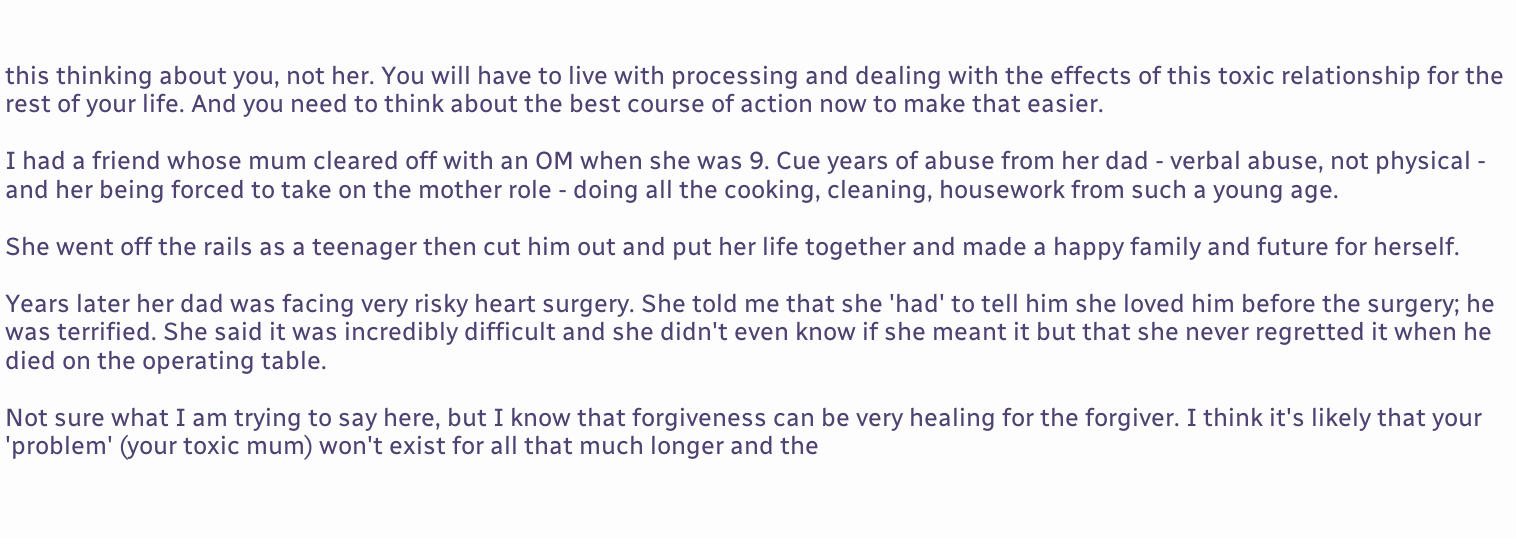this thinking about you, not her. You will have to live with processing and dealing with the effects of this toxic relationship for the rest of your life. And you need to think about the best course of action now to make that easier.

I had a friend whose mum cleared off with an OM when she was 9. Cue years of abuse from her dad - verbal abuse, not physical - and her being forced to take on the mother role - doing all the cooking, cleaning, housework from such a young age.

She went off the rails as a teenager then cut him out and put her life together and made a happy family and future for herself.

Years later her dad was facing very risky heart surgery. She told me that she 'had' to tell him she loved him before the surgery; he was terrified. She said it was incredibly difficult and she didn't even know if she meant it but that she never regretted it when he died on the operating table.

Not sure what I am trying to say here, but I know that forgiveness can be very healing for the forgiver. I think it's likely that your 'problem' (your toxic mum) won't exist for all that much longer and the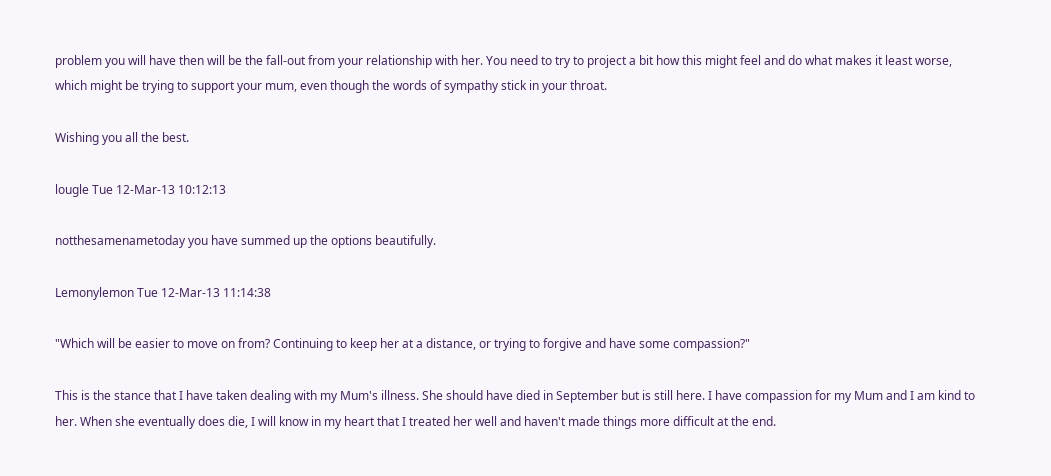problem you will have then will be the fall-out from your relationship with her. You need to try to project a bit how this might feel and do what makes it least worse, which might be trying to support your mum, even though the words of sympathy stick in your throat.

Wishing you all the best.

lougle Tue 12-Mar-13 10:12:13

notthesamenametoday you have summed up the options beautifully.

Lemonylemon Tue 12-Mar-13 11:14:38

"Which will be easier to move on from? Continuing to keep her at a distance, or trying to forgive and have some compassion?"

This is the stance that I have taken dealing with my Mum's illness. She should have died in September but is still here. I have compassion for my Mum and I am kind to her. When she eventually does die, I will know in my heart that I treated her well and haven't made things more difficult at the end.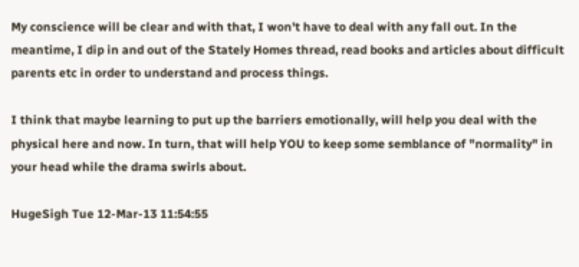My conscience will be clear and with that, I won't have to deal with any fall out. In the meantime, I dip in and out of the Stately Homes thread, read books and articles about difficult parents etc in order to understand and process things.

I think that maybe learning to put up the barriers emotionally, will help you deal with the physical here and now. In turn, that will help YOU to keep some semblance of "normality" in your head while the drama swirls about.

HugeSigh Tue 12-Mar-13 11:54:55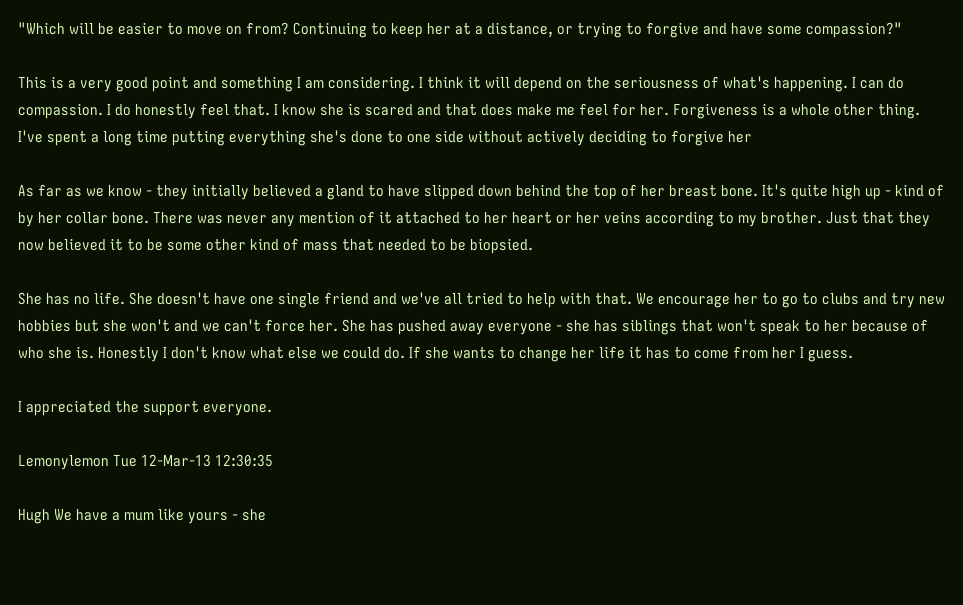"Which will be easier to move on from? Continuing to keep her at a distance, or trying to forgive and have some compassion?"

This is a very good point and something I am considering. I think it will depend on the seriousness of what's happening. I can do compassion. I do honestly feel that. I know she is scared and that does make me feel for her. Forgiveness is a whole other thing. I've spent a long time putting everything she's done to one side without actively deciding to forgive her

As far as we know - they initially believed a gland to have slipped down behind the top of her breast bone. It's quite high up - kind of by her collar bone. There was never any mention of it attached to her heart or her veins according to my brother. Just that they now believed it to be some other kind of mass that needed to be biopsied.

She has no life. She doesn't have one single friend and we've all tried to help with that. We encourage her to go to clubs and try new hobbies but she won't and we can't force her. She has pushed away everyone - she has siblings that won't speak to her because of who she is. Honestly I don't know what else we could do. If she wants to change her life it has to come from her I guess.

I appreciated the support everyone.

Lemonylemon Tue 12-Mar-13 12:30:35

Hugh We have a mum like yours - she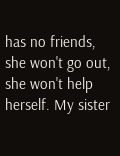has no friends, she won't go out, she won't help herself. My sister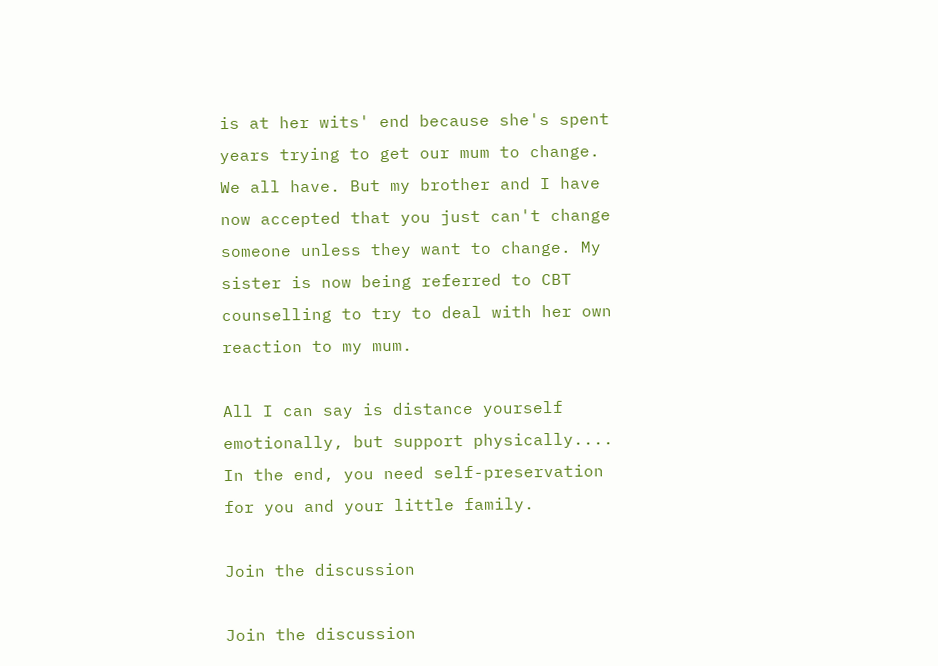is at her wits' end because she's spent years trying to get our mum to change. We all have. But my brother and I have now accepted that you just can't change someone unless they want to change. My sister is now being referred to CBT counselling to try to deal with her own reaction to my mum.

All I can say is distance yourself emotionally, but support physically.... In the end, you need self-preservation for you and your little family.

Join the discussion

Join the discussion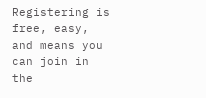Registering is free, easy, and means you can join in the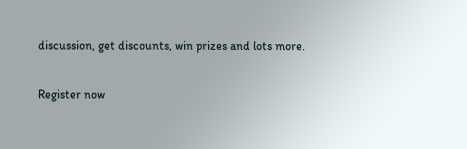discussion, get discounts, win prizes and lots more.

Register now